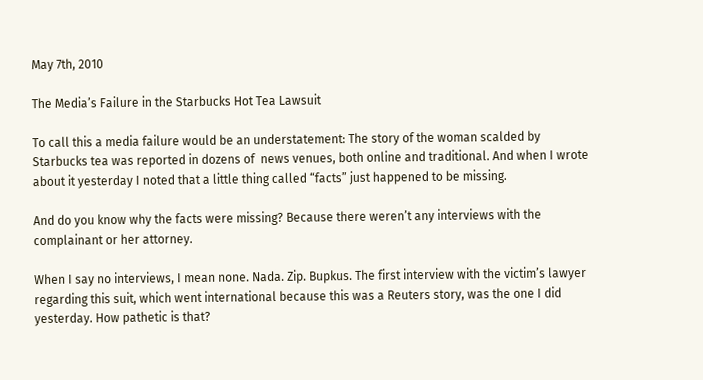May 7th, 2010

The Media’s Failure in the Starbucks Hot Tea Lawsuit

To call this a media failure would be an understatement: The story of the woman scalded by Starbucks tea was reported in dozens of  news venues, both online and traditional. And when I wrote about it yesterday I noted that a little thing called “facts” just happened to be missing.

And do you know why the facts were missing? Because there weren’t any interviews with the complainant or her attorney.

When I say no interviews, I mean none. Nada. Zip. Bupkus. The first interview with the victim’s lawyer regarding this suit, which went international because this was a Reuters story, was the one I did yesterday. How pathetic is that?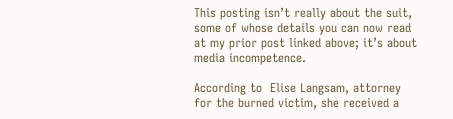This posting isn’t really about the suit, some of whose details you can now read at my prior post linked above; it’s about media incompetence.

According to  Elise Langsam, attorney for the burned victim, she received a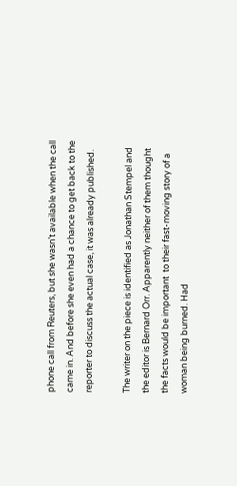phone call from Reuters, but she wasn’t available when the call came in. And before she even had a chance to get back to the reporter to discuss the actual case, it was already published.

The writer on the piece is identified as Jonathan Stempel and the editor is Bernard Orr. Apparently neither of them thought the facts would be important  to their fast-moving story of a woman being burned. Had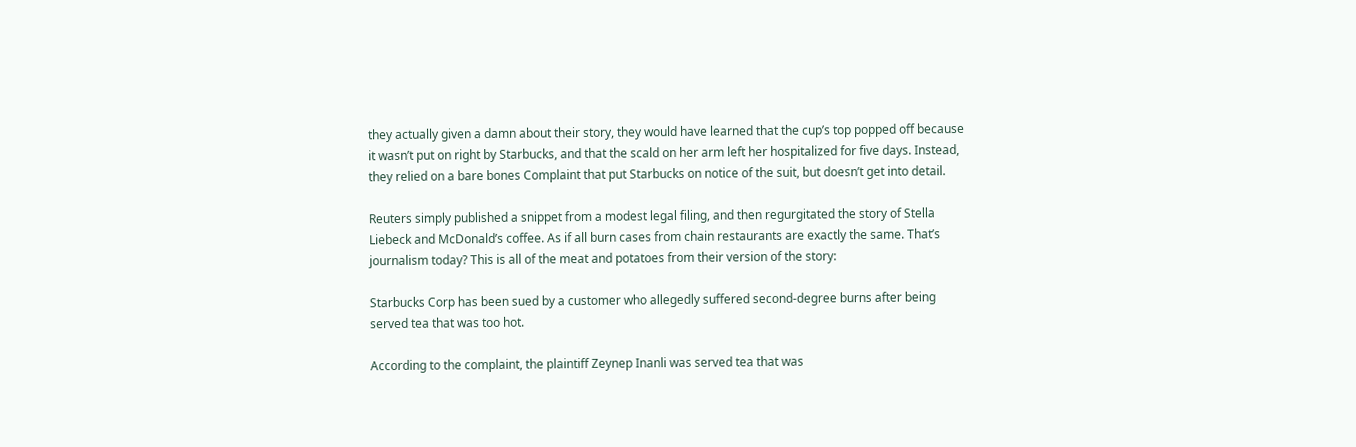they actually given a damn about their story, they would have learned that the cup’s top popped off because it wasn’t put on right by Starbucks, and that the scald on her arm left her hospitalized for five days. Instead, they relied on a bare bones Complaint that put Starbucks on notice of the suit, but doesn’t get into detail.

Reuters simply published a snippet from a modest legal filing, and then regurgitated the story of Stella Liebeck and McDonald’s coffee. As if all burn cases from chain restaurants are exactly the same. That’s journalism today? This is all of the meat and potatoes from their version of the story:

Starbucks Corp has been sued by a customer who allegedly suffered second-degree burns after being served tea that was too hot.

According to the complaint, the plaintiff Zeynep Inanli was served tea that was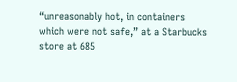“unreasonably hot, in containers which were not safe,” at a Starbucks store at 685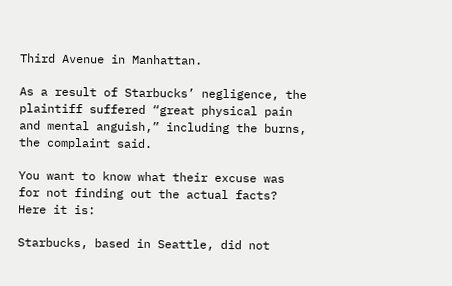Third Avenue in Manhattan.

As a result of Starbucks’ negligence, the plaintiff suffered “great physical pain and mental anguish,” including the burns, the complaint said.

You want to know what their excuse was for not finding out the actual facts? Here it is:

Starbucks, based in Seattle, did not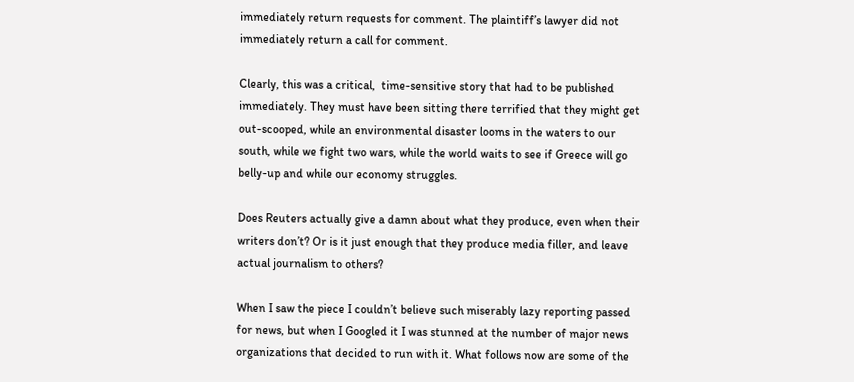immediately return requests for comment. The plaintiff’s lawyer did not immediately return a call for comment.

Clearly, this was a critical,  time-sensitive story that had to be published immediately. They must have been sitting there terrified that they might get out-scooped, while an environmental disaster looms in the waters to our south, while we fight two wars, while the world waits to see if Greece will go belly-up and while our economy struggles.

Does Reuters actually give a damn about what they produce, even when their writers don’t? Or is it just enough that they produce media filler, and leave actual journalism to others?

When I saw the piece I couldn’t believe such miserably lazy reporting passed for news, but when I Googled it I was stunned at the number of major news organizations that decided to run with it. What follows now are some of the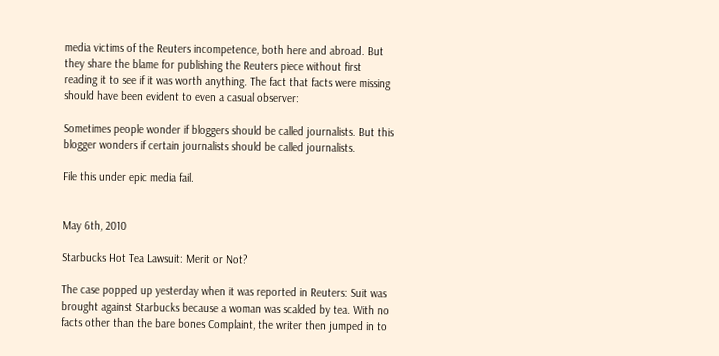media victims of the Reuters incompetence, both here and abroad. But they share the blame for publishing the Reuters piece without first  reading it to see if it was worth anything. The fact that facts were missing should have been evident to even a casual observer:

Sometimes people wonder if bloggers should be called journalists. But this blogger wonders if certain journalists should be called journalists.

File this under epic media fail.


May 6th, 2010

Starbucks Hot Tea Lawsuit: Merit or Not?

The case popped up yesterday when it was reported in Reuters: Suit was brought against Starbucks because a woman was scalded by tea. With no  facts other than the bare bones Complaint, the writer then jumped in to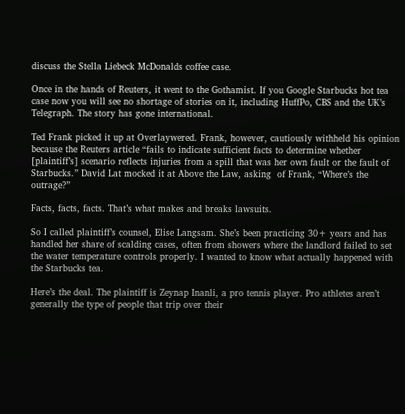discuss the Stella Liebeck McDonalds coffee case.

Once in the hands of Reuters, it went to the Gothamist. If you Google Starbucks hot tea case now you will see no shortage of stories on it, including HuffPo, CBS and the UK’s Telegraph. The story has gone international.

Ted Frank picked it up at Overlaywered. Frank, however, cautiously withheld his opinion because the Reuters article “fails to indicate sufficient facts to determine whether [plaintiff’s] scenario reflects injuries from a spill that was her own fault or the fault of Starbucks.” David Lat mocked it at Above the Law, asking  of Frank, “Where’s the outrage?”

Facts, facts, facts. That’s what makes and breaks lawsuits.

So I called plaintiff’s counsel, Elise Langsam. She’s been practicing 30+ years and has handled her share of scalding cases, often from showers where the landlord failed to set the water temperature controls properly. I wanted to know what actually happened with the Starbucks tea.

Here’s the deal. The plaintiff is Zeynap Inanli, a pro tennis player. Pro athletes aren’t generally the type of people that trip over their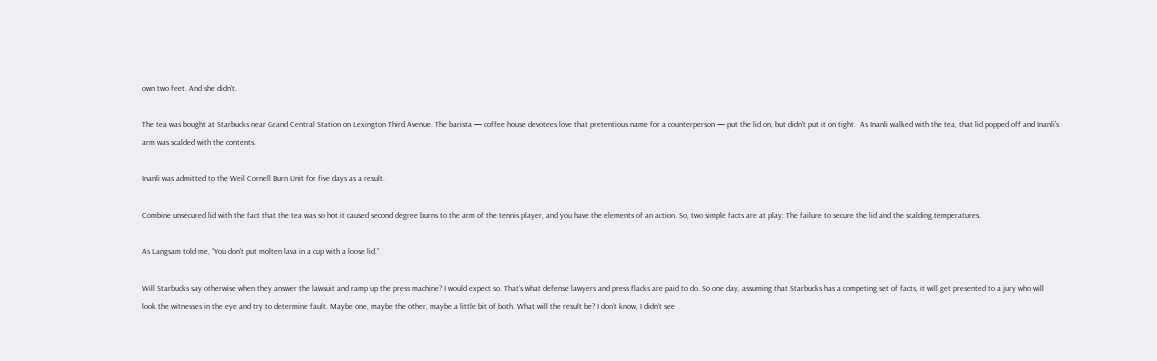own two feet. And she didn’t.

The tea was bought at Starbucks near Grand Central Station on Lexington Third Avenue. The barista — coffee house devotees love that pretentious name for a counterperson — put the lid on, but didn’t put it on tight.  As Inanli walked with the tea, that lid popped off and Inanli’s arm was scalded with the contents.

Inanli was admitted to the Weil Cornell Burn Unit for five days as a result.

Combine unsecured lid with the fact that the tea was so hot it caused second degree burns to the arm of the tennis player, and you have the elements of an action. So, two simple facts are at play: The failure to secure the lid and the scalding temperatures.

As Langsam told me, “You don’t put molten lava in a cup with a loose lid.”

Will Starbucks say otherwise when they answer the lawsuit and ramp up the press machine? I would expect so. That’s what defense lawyers and press flacks are paid to do. So one day, assuming that Starbucks has a competing set of facts, it will get presented to a jury who will look the witnesses in the eye and try to determine fault. Maybe one, maybe the other, maybe a little bit of both. What will the result be? I don’t know, I didn’t see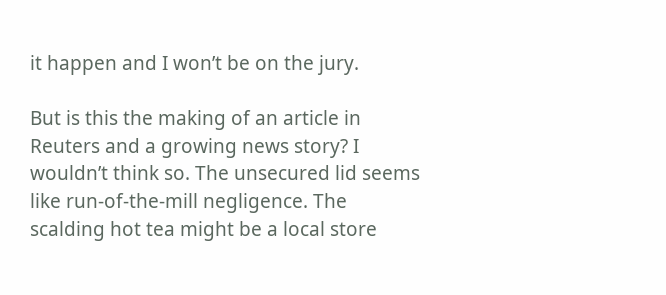it happen and I won’t be on the jury.

But is this the making of an article in Reuters and a growing news story? I wouldn’t think so. The unsecured lid seems like run-of-the-mill negligence. The scalding hot tea might be a local store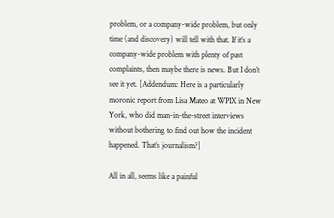problem, or a company-wide problem, but only time (and discovery) will tell with that. If it’s a company-wide problem with plenty of past complaints, then maybe there is news. But I don’t see it yet. [Addendum: Here is a particularly moronic report from Lisa Mateo at WPIX in New York, who did man-in-the-street interviews without bothering to find out how the incident happened. That’s journalism?]

All in all, seems like a painful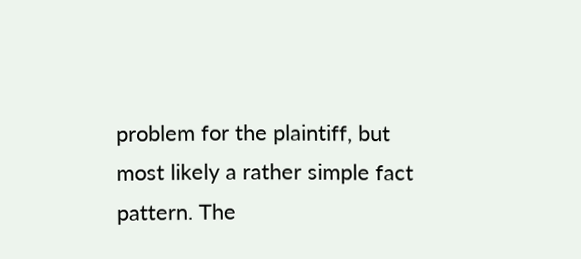problem for the plaintiff, but most likely a rather simple fact pattern. The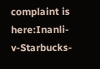complaint is here:Inanli-v-Starbucks-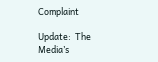Complaint

Update:  The Media’s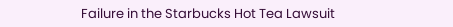Failure in the Starbucks Hot Tea Lawsuit